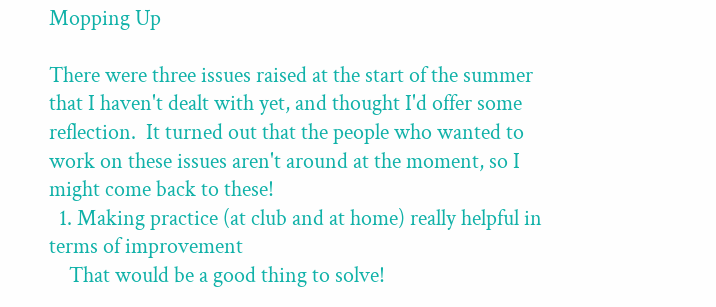Mopping Up

There were three issues raised at the start of the summer that I haven't dealt with yet, and thought I'd offer some reflection.  It turned out that the people who wanted to work on these issues aren't around at the moment, so I might come back to these!
  1. Making practice (at club and at home) really helpful in terms of improvement
    That would be a good thing to solve!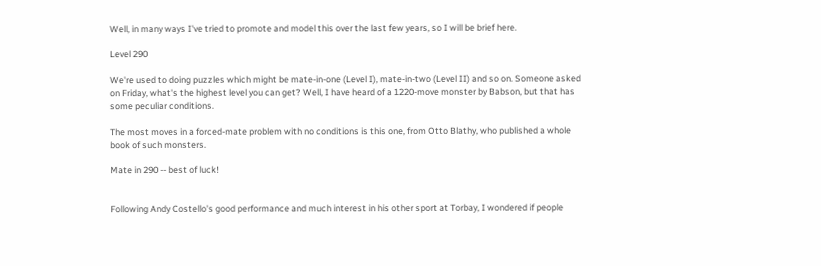Well, in many ways I've tried to promote and model this over the last few years, so I will be brief here.

Level 290

We're used to doing puzzles which might be mate-in-one (Level I), mate-in-two (Level II) and so on. Someone asked on Friday, what's the highest level you can get? Well, I have heard of a 1220-move monster by Babson, but that has some peculiar conditions.

The most moves in a forced-mate problem with no conditions is this one, from Otto Blathy, who published a whole book of such monsters.

Mate in 290 -- best of luck!


Following Andy Costello's good performance and much interest in his other sport at Torbay, I wondered if people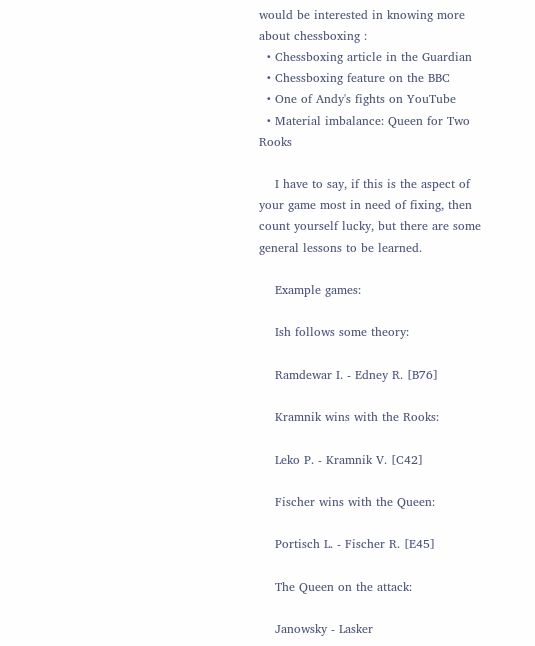would be interested in knowing more about chessboxing :
  • Chessboxing article in the Guardian
  • Chessboxing feature on the BBC
  • One of Andy's fights on YouTube
  • Material imbalance: Queen for Two Rooks

    I have to say, if this is the aspect of your game most in need of fixing, then count yourself lucky, but there are some general lessons to be learned.

    Example games:

    Ish follows some theory:

    Ramdewar I. - Edney R. [B76]

    Kramnik wins with the Rooks:

    Leko P. - Kramnik V. [C42]

    Fischer wins with the Queen:

    Portisch L. - Fischer R. [E45]

    The Queen on the attack:

    Janowsky - Lasker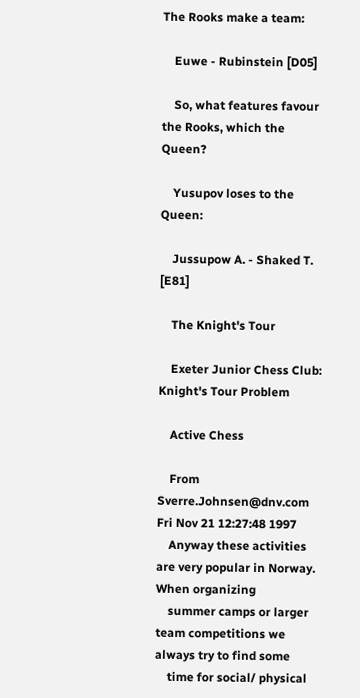The Rooks make a team:

    Euwe - Rubinstein [D05]

    So, what features favour the Rooks, which the Queen?

    Yusupov loses to the Queen:

    Jussupow A. - Shaked T. [E81]

    The Knight's Tour

    Exeter Junior Chess Club: Knight's Tour Problem

    Active Chess

    From Sverre.Johnsen@dnv.com  Fri Nov 21 12:27:48 1997
    Anyway these activities are very popular in Norway. When organizing
    summer camps or larger team competitions we always try to find some
    time for social/ physical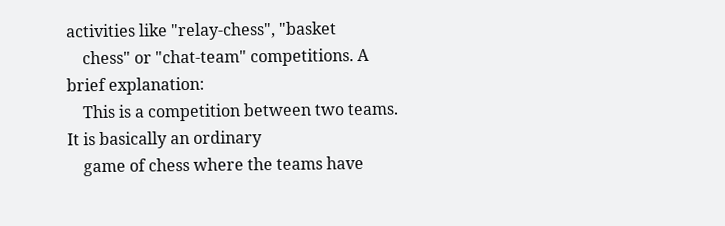activities like "relay-chess", "basket
    chess" or "chat-team" competitions. A brief explanation:
    This is a competition between two teams. It is basically an ordinary
    game of chess where the teams have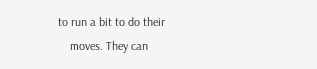to run a bit to do their
    moves. They can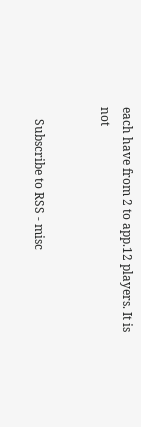each have from 2 to app.12 players. It is not


    Subscribe to RSS - misc